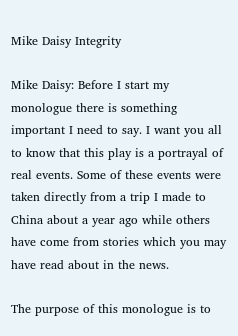Mike Daisy Integrity

Mike Daisy: Before I start my monologue there is something important I need to say. I want you all to know that this play is a portrayal of real events. Some of these events were taken directly from a trip I made to China about a year ago while others have come from stories which you may have read about in the news.

The purpose of this monologue is to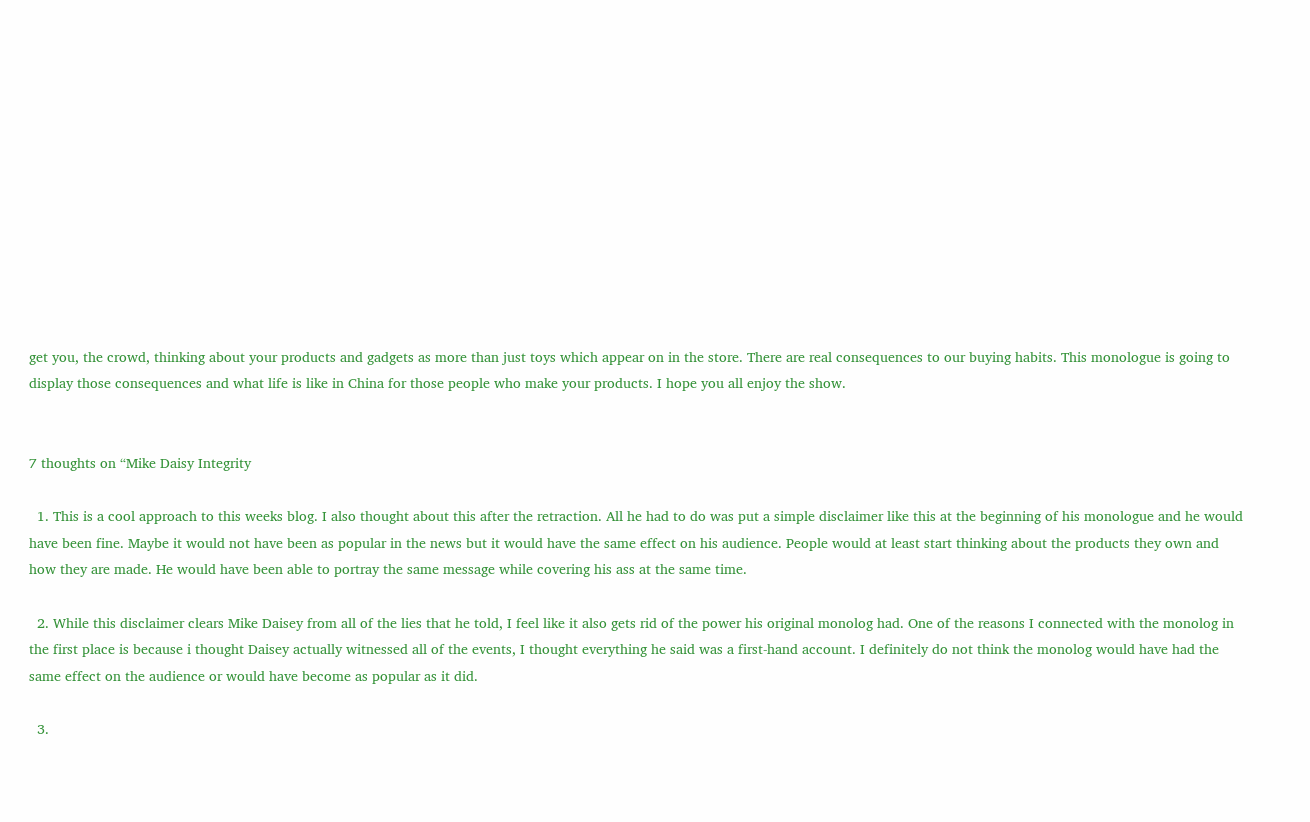get you, the crowd, thinking about your products and gadgets as more than just toys which appear on in the store. There are real consequences to our buying habits. This monologue is going to display those consequences and what life is like in China for those people who make your products. I hope you all enjoy the show.


7 thoughts on “Mike Daisy Integrity

  1. This is a cool approach to this weeks blog. I also thought about this after the retraction. All he had to do was put a simple disclaimer like this at the beginning of his monologue and he would have been fine. Maybe it would not have been as popular in the news but it would have the same effect on his audience. People would at least start thinking about the products they own and how they are made. He would have been able to portray the same message while covering his ass at the same time.

  2. While this disclaimer clears Mike Daisey from all of the lies that he told, I feel like it also gets rid of the power his original monolog had. One of the reasons I connected with the monolog in the first place is because i thought Daisey actually witnessed all of the events, I thought everything he said was a first-hand account. I definitely do not think the monolog would have had the same effect on the audience or would have become as popular as it did.

  3.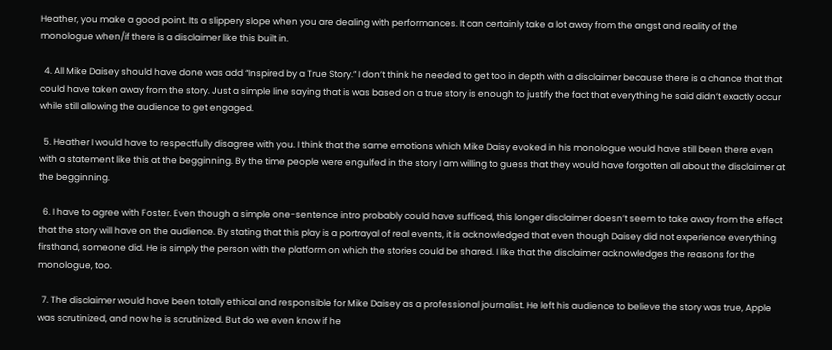Heather, you make a good point. Its a slippery slope when you are dealing with performances. It can certainly take a lot away from the angst and reality of the monologue when/if there is a disclaimer like this built in.

  4. All Mike Daisey should have done was add “Inspired by a True Story.” I don’t think he needed to get too in depth with a disclaimer because there is a chance that that could have taken away from the story. Just a simple line saying that is was based on a true story is enough to justify the fact that everything he said didn’t exactly occur while still allowing the audience to get engaged.

  5. Heather I would have to respectfully disagree with you. I think that the same emotions which Mike Daisy evoked in his monologue would have still been there even with a statement like this at the begginning. By the time people were engulfed in the story I am willing to guess that they would have forgotten all about the disclaimer at the begginning.

  6. I have to agree with Foster. Even though a simple one-sentence intro probably could have sufficed, this longer disclaimer doesn’t seem to take away from the effect that the story will have on the audience. By stating that this play is a portrayal of real events, it is acknowledged that even though Daisey did not experience everything firsthand, someone did. He is simply the person with the platform on which the stories could be shared. I like that the disclaimer acknowledges the reasons for the monologue, too.

  7. The disclaimer would have been totally ethical and responsible for Mike Daisey as a professional journalist. He left his audience to believe the story was true, Apple was scrutinized, and now he is scrutinized. But do we even know if he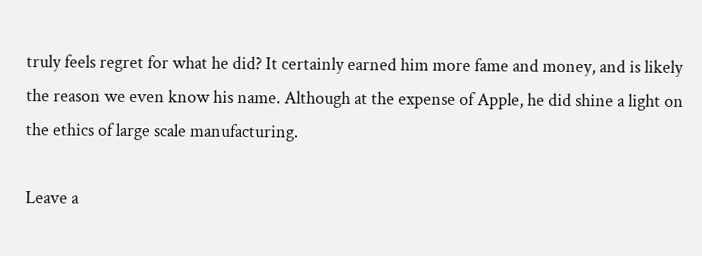truly feels regret for what he did? It certainly earned him more fame and money, and is likely the reason we even know his name. Although at the expense of Apple, he did shine a light on the ethics of large scale manufacturing.

Leave a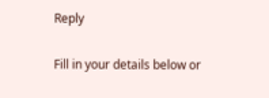Reply

Fill in your details below or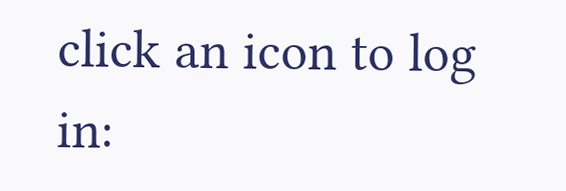click an icon to log in: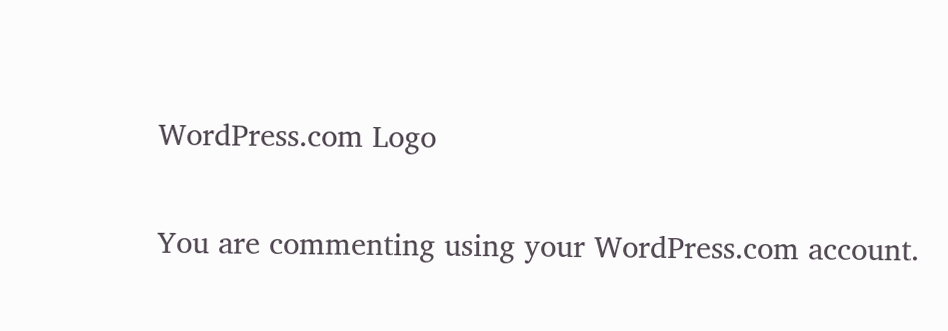WordPress.com Logo

You are commenting using your WordPress.com account.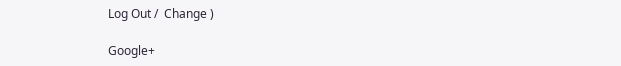Log Out /  Change )

Google+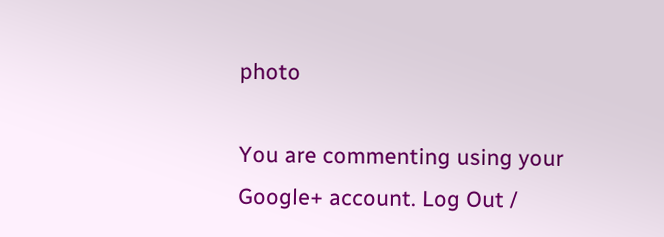photo

You are commenting using your Google+ account. Log Out /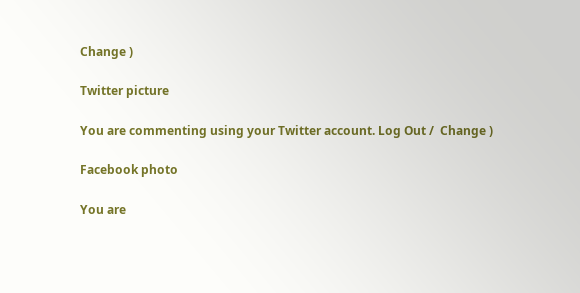Change )

Twitter picture

You are commenting using your Twitter account. Log Out /  Change )

Facebook photo

You are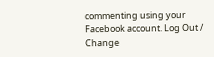commenting using your Facebook account. Log Out /  Change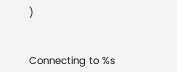)


Connecting to %s